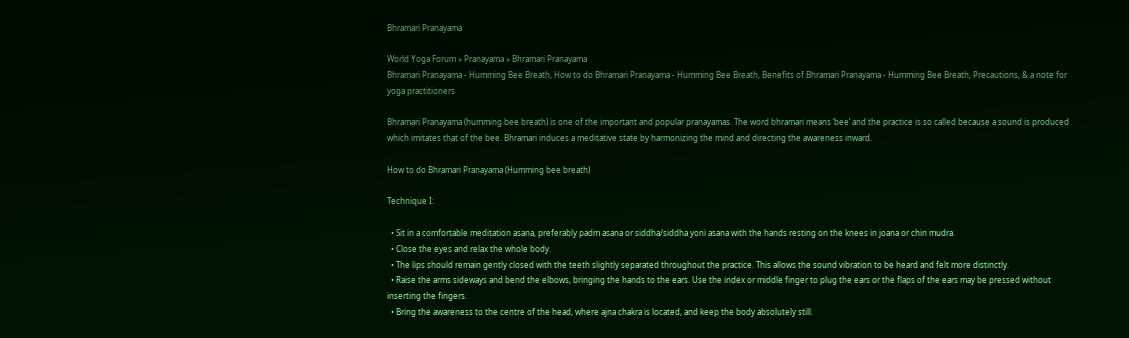Bhramari Pranayama

World Yoga Forum » Pranayama » Bhramari Pranayama
Bhramari Pranayama - Humming Bee Breath, How to do Bhramari Pranayama - Humming Bee Breath, Benefits of Bhramari Pranayama - Humming Bee Breath, Precautions, & a note for yoga practitioners

Bhramari Pranayama (humming bee breath) is one of the important and popular pranayamas. The word bhramari means ‘bee’ and the practice is so called because a sound is produced which imitates that of the bee. Bhramari induces a meditative state by harmonizing the mind and directing the awareness inward.

How to do Bhramari Pranayama (Humming bee breath)

Technique I:

  • Sit in a comfortable meditation asana, preferably padm asana or siddha/siddha yoni asana with the hands resting on the knees in joana or chin mudra.
  • Close the eyes and relax the whole body.
  • The lips should remain gently closed with the teeth slightly separated throughout the practice. This allows the sound vibration to be heard and felt more distinctly.
  • Raise the arms sideways and bend the elbows, bringing the hands to the ears. Use the index or middle finger to plug the ears or the flaps of the ears may be pressed without inserting the fingers.
  • Bring the awareness to the centre of the head, where ajna chakra is located, and keep the body absolutely still.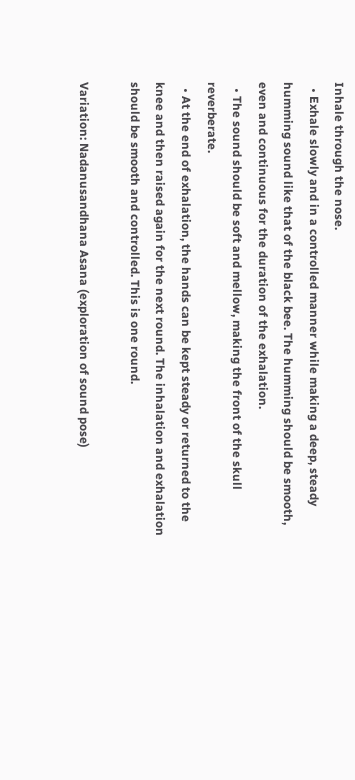Inhale through the nose.
  • Exhale slowly and in a controlled manner while making a deep, steady humming sound like that of the black bee. The humming should be smooth, even and continuous for the duration of the exhalation.
  • The sound should be soft and mellow, making the front of the skull reverberate.
  • At the end of exhalation, the hands can be kept steady or returned to the knee and then raised again for the next round. The inhalation and exhalation should be smooth and controlled. This is one round.

Variation: Nadanusandhana Asana (exploration of sound pose)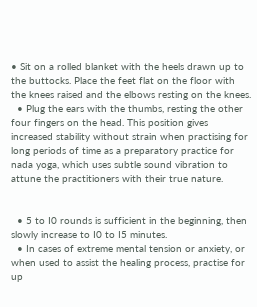• Sit on a rolled blanket with the heels drawn up to the buttocks. Place the feet flat on the floor with the knees raised and the elbows resting on the knees.
  • Plug the ears with the thumbs, resting the other four fingers on the head. This position gives increased stability without strain when practising for long periods of time as a preparatory practice for nada yoga, which uses subtle sound vibration to attune the practitioners with their true nature.


  • 5 to I0 rounds is sufficient in the beginning, then slowly increase to I0 to I5 minutes.
  • In cases of extreme mental tension or anxiety, or when used to assist the healing process, practise for up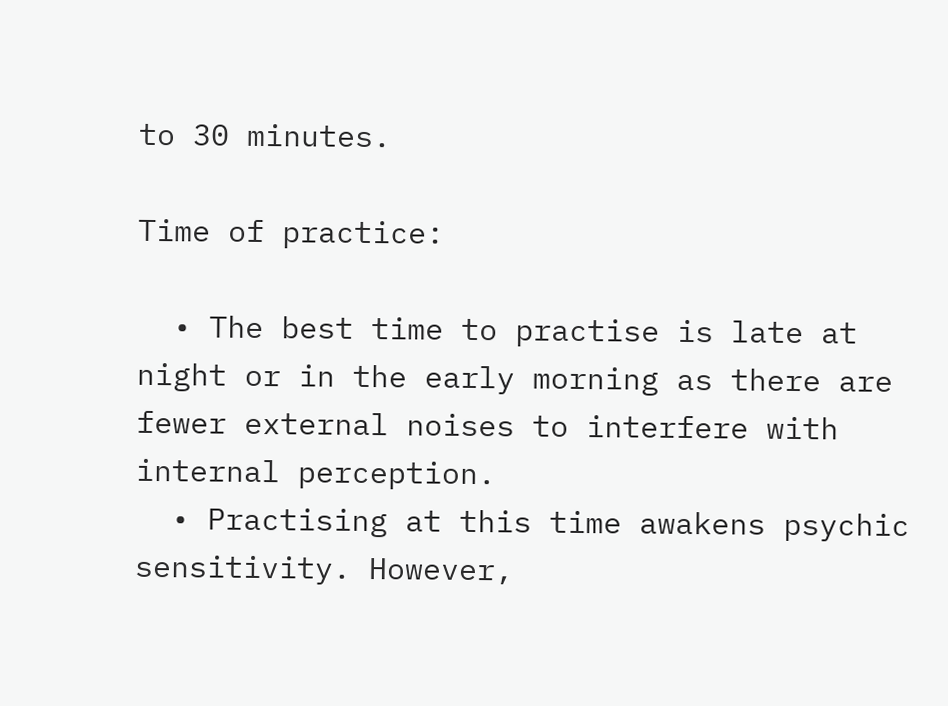to 30 minutes.

Time of practice:

  • The best time to practise is late at night or in the early morning as there are fewer external noises to interfere with internal perception.
  • Practising at this time awakens psychic sensitivity. However,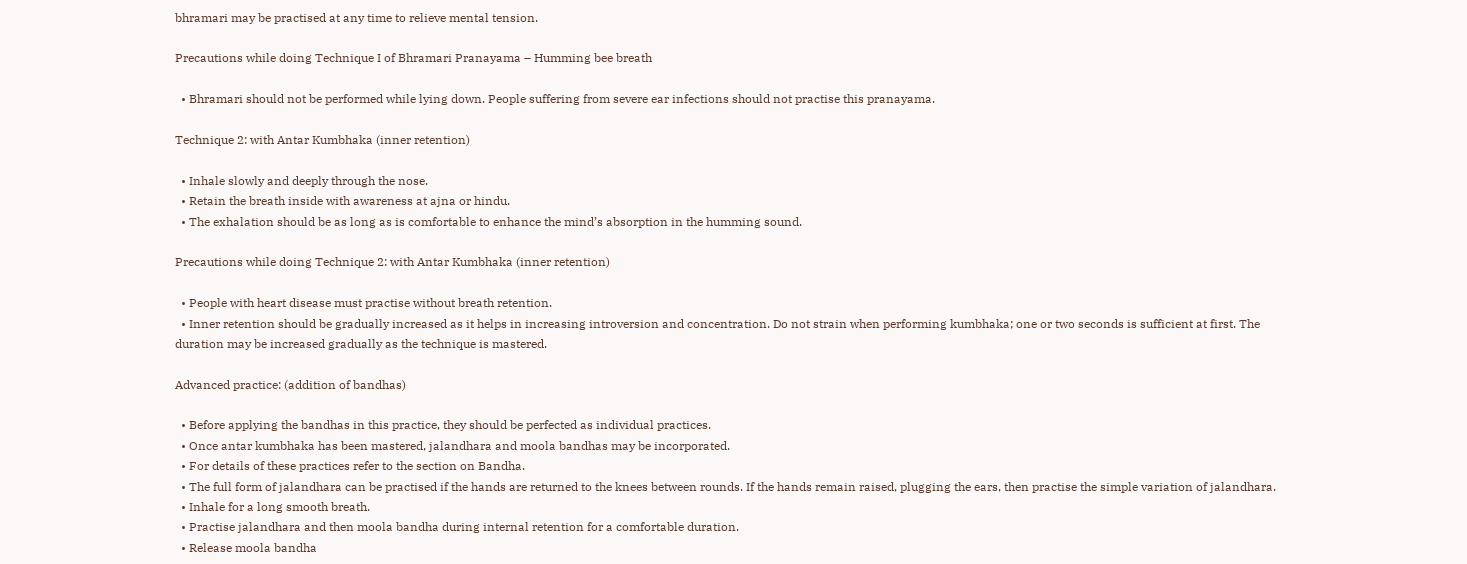bhramari may be practised at any time to relieve mental tension.

Precautions while doing Technique I of Bhramari Pranayama – Humming bee breath

  • Bhramari should not be performed while lying down. People suffering from severe ear infections should not practise this pranayama.

Technique 2: with Antar Kumbhaka (inner retention)

  • Inhale slowly and deeply through the nose.
  • Retain the breath inside with awareness at ajna or hindu.
  • The exhalation should be as long as is comfortable to enhance the mind’s absorption in the humming sound.

Precautions while doing Technique 2: with Antar Kumbhaka (inner retention)

  • People with heart disease must practise without breath retention.
  • Inner retention should be gradually increased as it helps in increasing introversion and concentration. Do not strain when performing kumbhaka; one or two seconds is sufficient at first. The duration may be increased gradually as the technique is mastered.

Advanced practice: (addition of bandhas)

  • Before applying the bandhas in this practice, they should be perfected as individual practices.
  • Once antar kumbhaka has been mastered, jalandhara and moola bandhas may be incorporated.
  • For details of these practices refer to the section on Bandha.
  • The full form of jalandhara can be practised if the hands are returned to the knees between rounds. If the hands remain raised, plugging the ears, then practise the simple variation of jalandhara.
  • Inhale for a long smooth breath.
  • Practise jalandhara and then moola bandha during internal retention for a comfortable duration.
  • Release moola bandha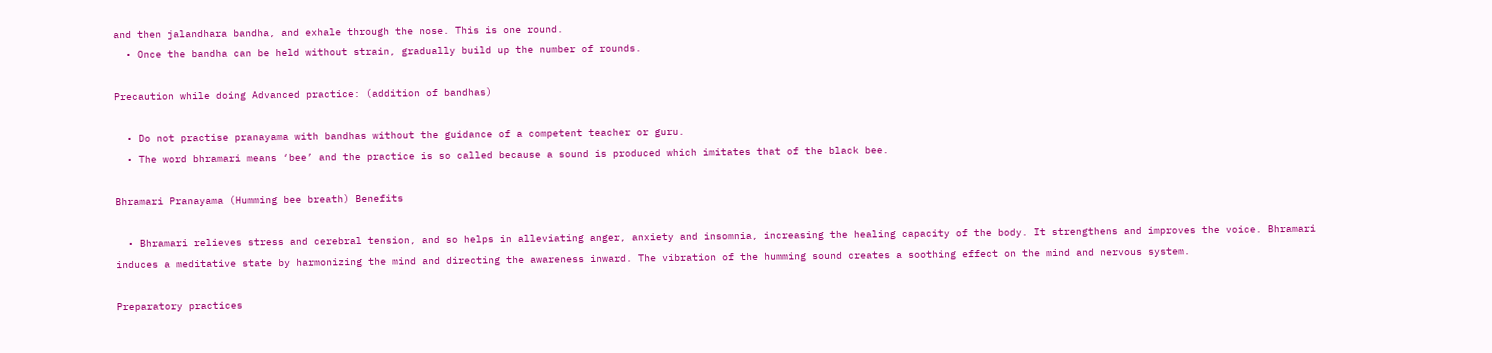and then jalandhara bandha, and exhale through the nose. This is one round.
  • Once the bandha can be held without strain, gradually build up the number of rounds.

Precaution while doing Advanced practice: (addition of bandhas)

  • Do not practise pranayama with bandhas without the guidance of a competent teacher or guru.
  • The word bhramari means ‘bee’ and the practice is so called because a sound is produced which imitates that of the black bee.

Bhramari Pranayama (Humming bee breath) Benefits

  • Bhramari relieves stress and cerebral tension, and so helps in alleviating anger, anxiety and insomnia, increasing the healing capacity of the body. It strengthens and improves the voice. Bhramari induces a meditative state by harmonizing the mind and directing the awareness inward. The vibration of the humming sound creates a soothing effect on the mind and nervous system.

Preparatory practices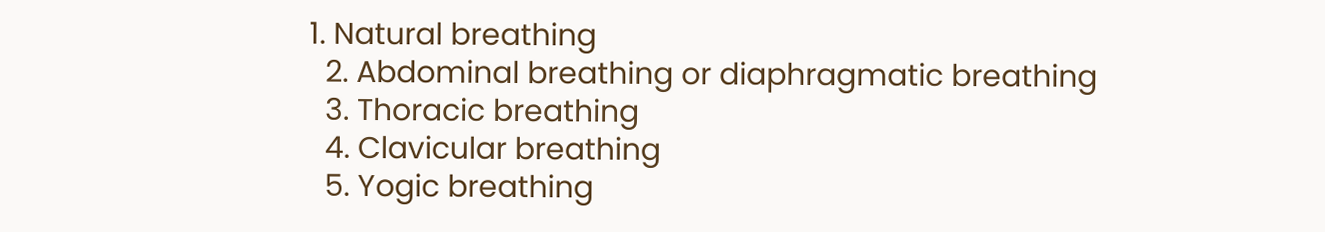1. Natural breathing
  2. Abdominal breathing or diaphragmatic breathing
  3. Thoracic breathing
  4. Clavicular breathing
  5. Yogic breathing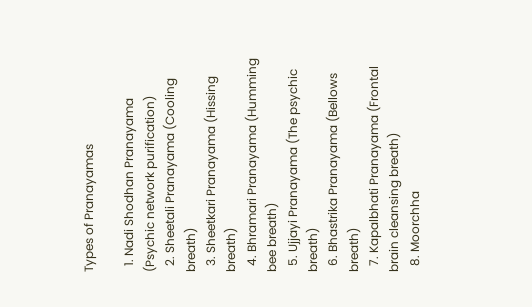Types of Pranayamas

  1. Nadi Shodhan Pranayama (Psychic network purification)
  2. Sheetali Pranayama (Cooling breath)
  3. Sheetkari Pranayama (Hissing breath)
  4. Bhramari Pranayama (Humming bee breath)
  5. Ujjayi Pranayama (The psychic breath)
  6. Bhastrika Pranayama (Bellows breath)
  7. Kapalbhati Pranayama (Frontal brain cleansing breath)
  8. Moorchha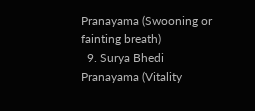Pranayama (Swooning or fainting breath)
  9. Surya Bhedi Pranayama (Vitality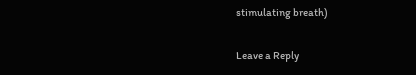stimulating breath)

Leave a Reply